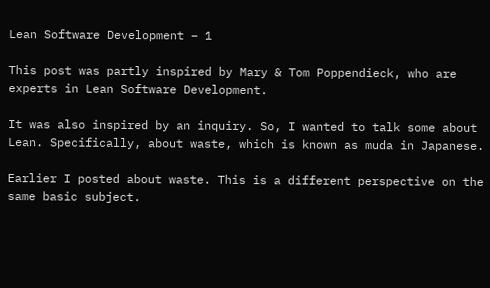Lean Software Development – 1

This post was partly inspired by Mary & Tom Poppendieck, who are experts in Lean Software Development.

It was also inspired by an inquiry. So, I wanted to talk some about Lean. Specifically, about waste, which is known as muda in Japanese.

Earlier I posted about waste. This is a different perspective on the same basic subject.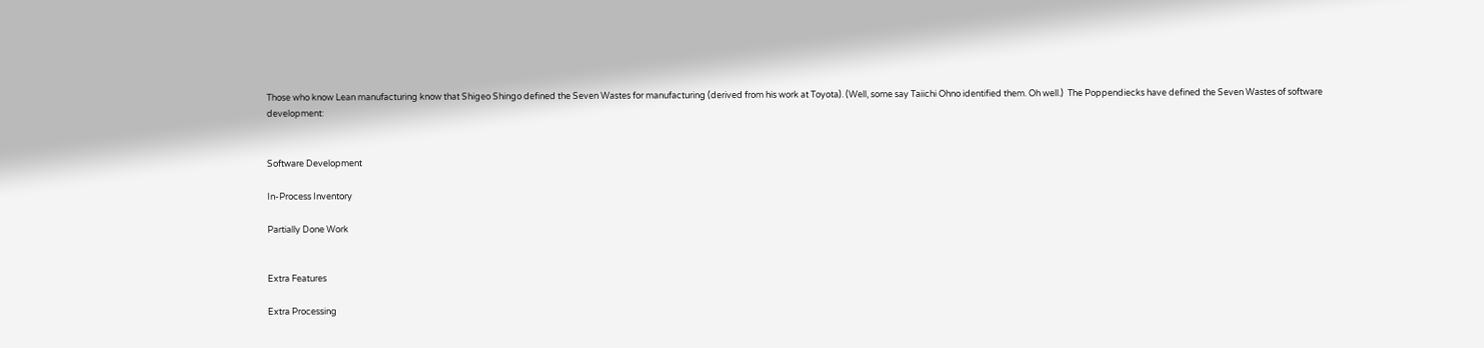Those who know Lean manufacturing know that Shigeo Shingo defined the Seven Wastes for manufacturing (derived from his work at Toyota). (Well, some say Taiichi Ohno identified them. Oh well.)  The Poppendiecks have defined the Seven Wastes of software development:


Software Development

In-Process Inventory

Partially Done Work


Extra Features

Extra Processing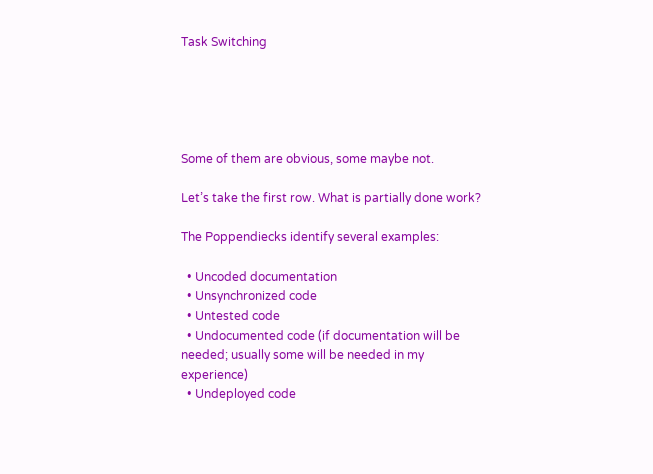Task Switching





Some of them are obvious, some maybe not.

Let’s take the first row. What is partially done work?

The Poppendiecks identify several examples:

  • Uncoded documentation
  • Unsynchronized code
  • Untested code
  • Undocumented code (if documentation will be needed; usually some will be needed in my experience)
  • Undeployed code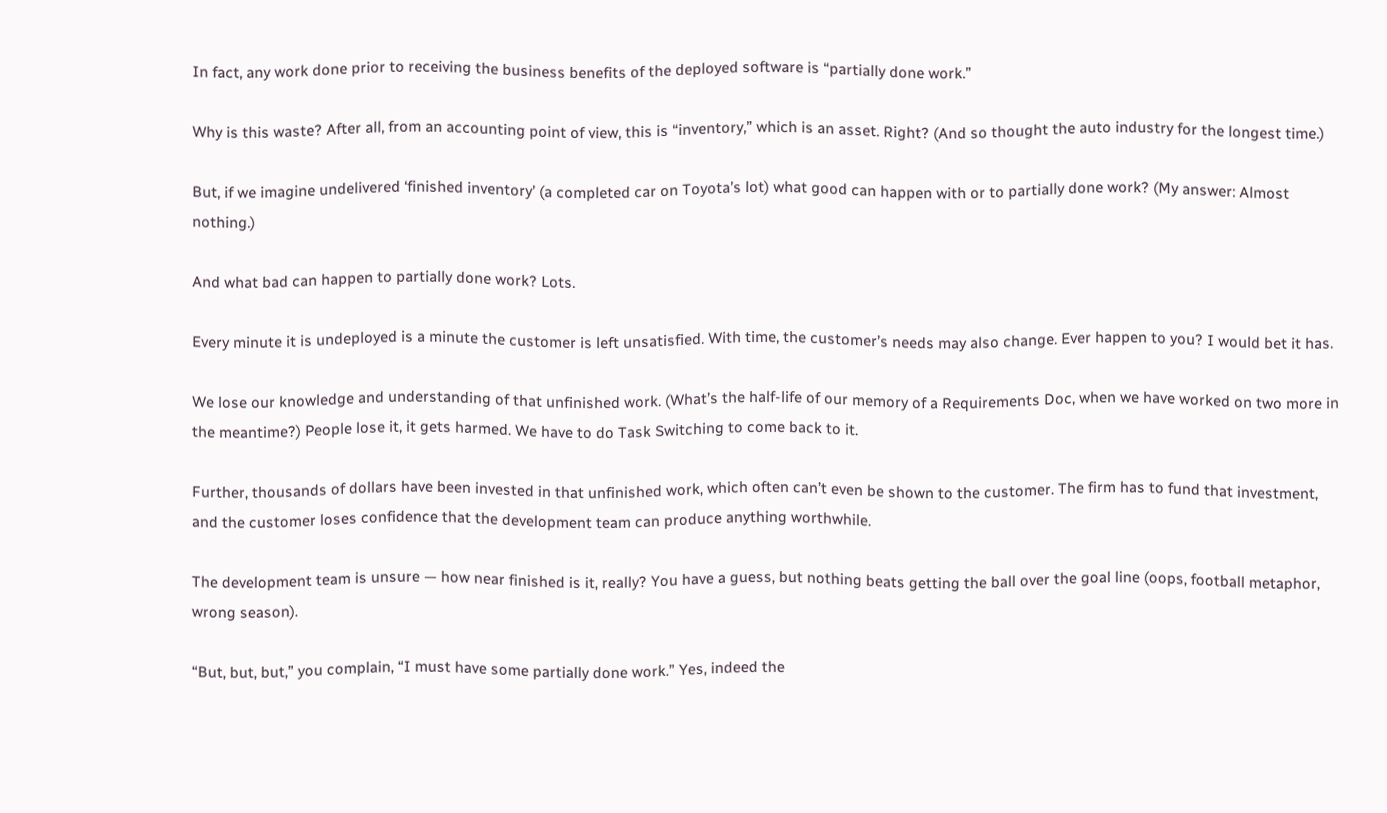In fact, any work done prior to receiving the business benefits of the deployed software is “partially done work.”

Why is this waste? After all, from an accounting point of view, this is “inventory,” which is an asset. Right? (And so thought the auto industry for the longest time.)

But, if we imagine undelivered ‘finished inventory’ (a completed car on Toyota’s lot) what good can happen with or to partially done work? (My answer: Almost nothing.)

And what bad can happen to partially done work? Lots.

Every minute it is undeployed is a minute the customer is left unsatisfied. With time, the customer’s needs may also change. Ever happen to you? I would bet it has.

We lose our knowledge and understanding of that unfinished work. (What’s the half-life of our memory of a Requirements Doc, when we have worked on two more in the meantime?) People lose it, it gets harmed. We have to do Task Switching to come back to it.

Further, thousands of dollars have been invested in that unfinished work, which often can’t even be shown to the customer. The firm has to fund that investment, and the customer loses confidence that the development team can produce anything worthwhile.

The development team is unsure — how near finished is it, really? You have a guess, but nothing beats getting the ball over the goal line (oops, football metaphor, wrong season).

“But, but, but,” you complain, “I must have some partially done work.” Yes, indeed the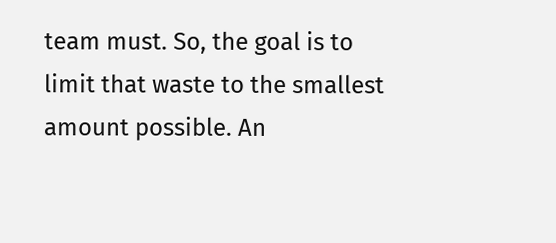team must. So, the goal is to limit that waste to the smallest amount possible. An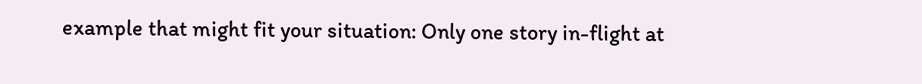example that might fit your situation: Only one story in-flight at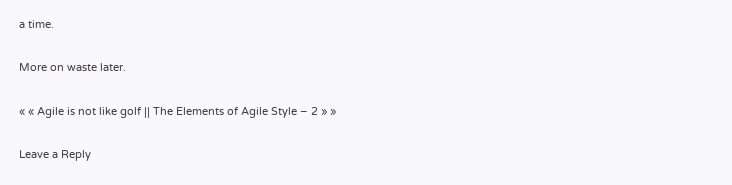a time.

More on waste later.

« « Agile is not like golf || The Elements of Agile Style – 2 » »

Leave a Reply